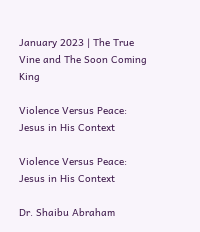January 2023 | The True Vine and The Soon Coming King

Violence Versus Peace: Jesus in His Context

Violence Versus Peace: Jesus in His Context

Dr. Shaibu Abraham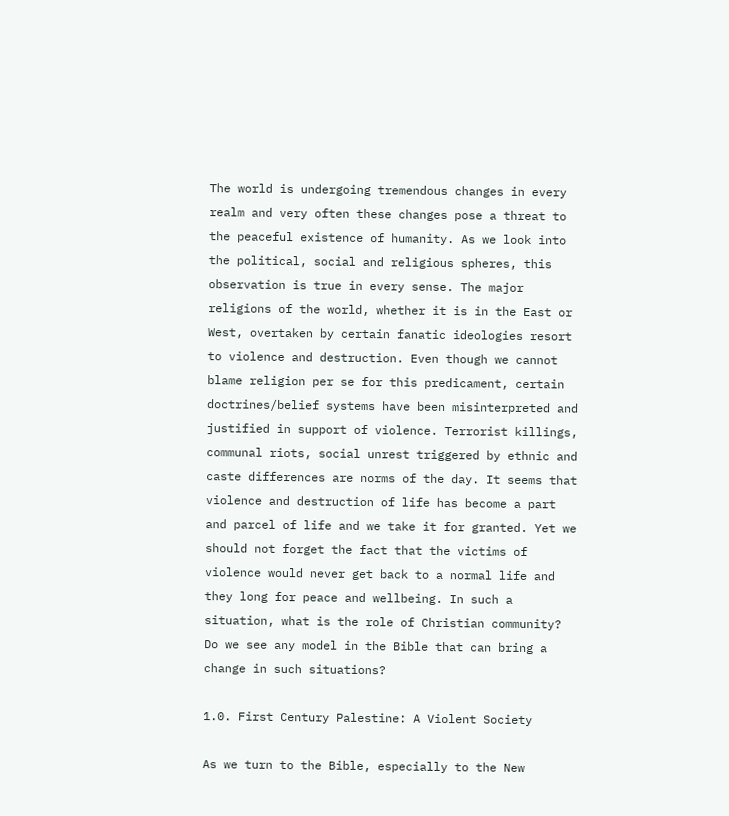The world is undergoing tremendous changes in every realm and very often these changes pose a threat to the peaceful existence of humanity. As we look into the political, social and religious spheres, this observation is true in every sense. The major religions of the world, whether it is in the East or West, overtaken by certain fanatic ideologies resort to violence and destruction. Even though we cannot blame religion per se for this predicament, certain doctrines/belief systems have been misinterpreted and justified in support of violence. Terrorist killings, communal riots, social unrest triggered by ethnic and caste differences are norms of the day. It seems that violence and destruction of life has become a part and parcel of life and we take it for granted. Yet we should not forget the fact that the victims of violence would never get back to a normal life and they long for peace and wellbeing. In such a situation, what is the role of Christian community? Do we see any model in the Bible that can bring a change in such situations?

1.0. First Century Palestine: A Violent Society

As we turn to the Bible, especially to the New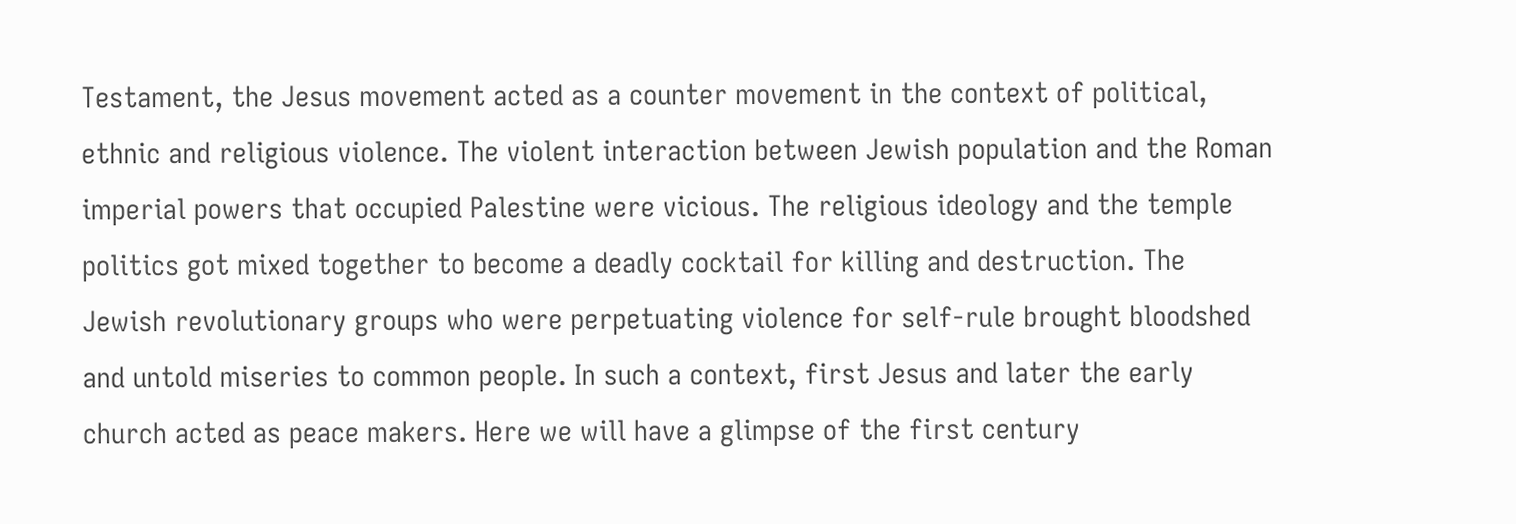Testament, the Jesus movement acted as a counter movement in the context of political, ethnic and religious violence. The violent interaction between Jewish population and the Roman imperial powers that occupied Palestine were vicious. The religious ideology and the temple politics got mixed together to become a deadly cocktail for killing and destruction. The Jewish revolutionary groups who were perpetuating violence for self-rule brought bloodshed and untold miseries to common people. In such a context, first Jesus and later the early church acted as peace makers. Here we will have a glimpse of the first century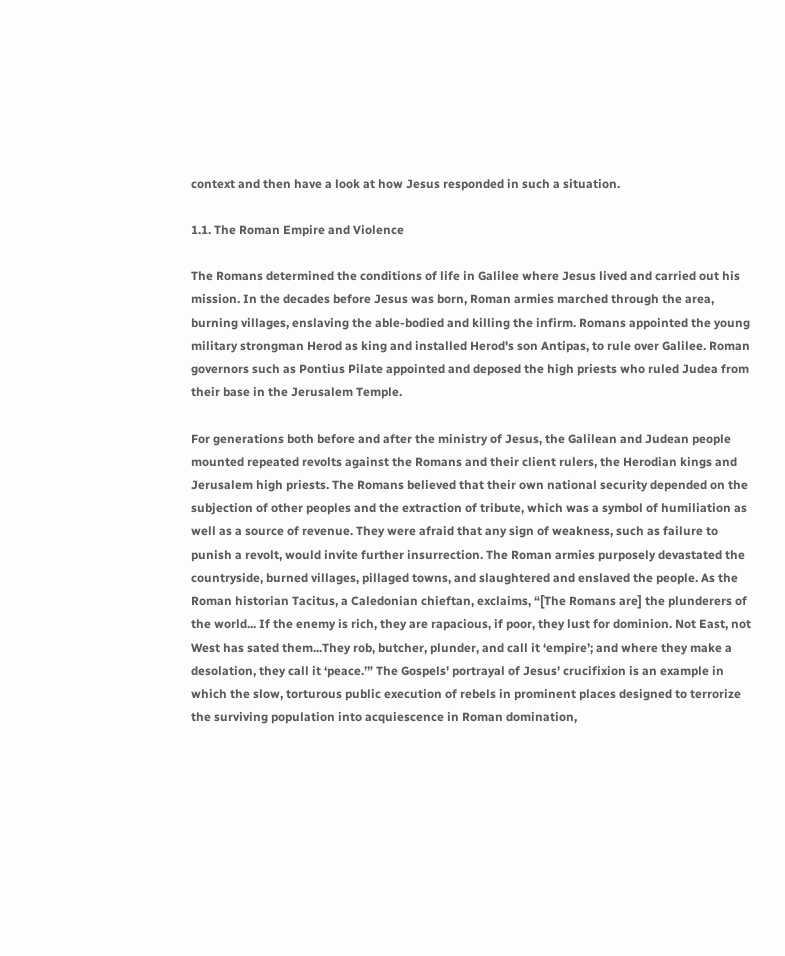context and then have a look at how Jesus responded in such a situation.

1.1. The Roman Empire and Violence

The Romans determined the conditions of life in Galilee where Jesus lived and carried out his mission. In the decades before Jesus was born, Roman armies marched through the area, burning villages, enslaving the able-bodied and killing the infirm. Romans appointed the young military strongman Herod as king and installed Herod's son Antipas, to rule over Galilee. Roman governors such as Pontius Pilate appointed and deposed the high priests who ruled Judea from their base in the Jerusalem Temple.

For generations both before and after the ministry of Jesus, the Galilean and Judean people mounted repeated revolts against the Romans and their client rulers, the Herodian kings and Jerusalem high priests. The Romans believed that their own national security depended on the subjection of other peoples and the extraction of tribute, which was a symbol of humiliation as well as a source of revenue. They were afraid that any sign of weakness, such as failure to punish a revolt, would invite further insurrection. The Roman armies purposely devastated the countryside, burned villages, pillaged towns, and slaughtered and enslaved the people. As the Roman historian Tacitus, a Caledonian chieftan, exclaims, “[The Romans are] the plunderers of the world... If the enemy is rich, they are rapacious, if poor, they lust for dominion. Not East, not West has sated them...They rob, butcher, plunder, and call it ‘empire’; and where they make a desolation, they call it ‘peace.’” The Gospels' portrayal of Jesus' crucifixion is an example in which the slow, torturous public execution of rebels in prominent places designed to terrorize the surviving population into acquiescence in Roman domination,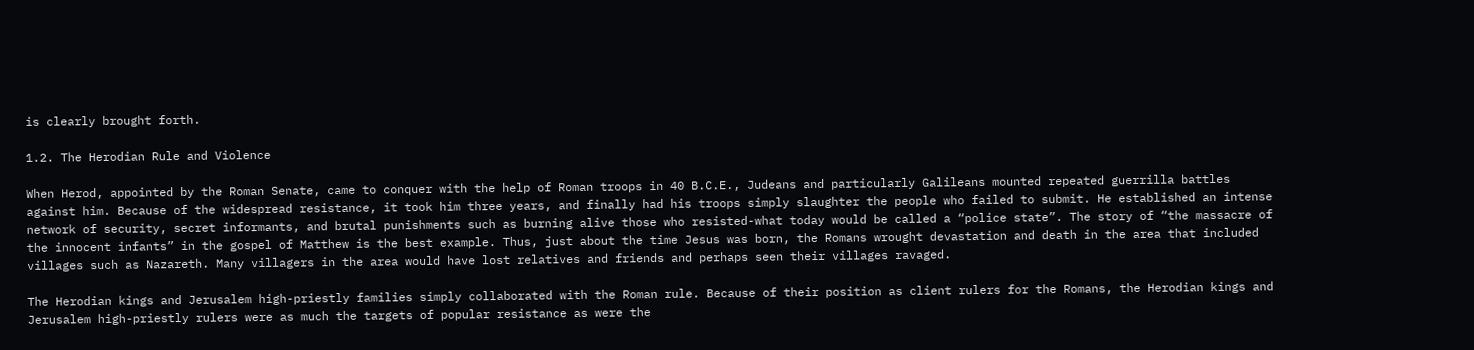is clearly brought forth.

1.2. The Herodian Rule and Violence

When Herod, appointed by the Roman Senate, came to conquer with the help of Roman troops in 40 B.C.E., Judeans and particularly Galileans mounted repeated guerrilla battles against him. Because of the widespread resistance, it took him three years, and finally had his troops simply slaughter the people who failed to submit. He established an intense network of security, secret informants, and brutal punishments such as burning alive those who resisted-what today would be called a “police state”. The story of “the massacre of the innocent infants” in the gospel of Matthew is the best example. Thus, just about the time Jesus was born, the Romans wrought devastation and death in the area that included villages such as Nazareth. Many villagers in the area would have lost relatives and friends and perhaps seen their villages ravaged.

The Herodian kings and Jerusalem high-priestly families simply collaborated with the Roman rule. Because of their position as client rulers for the Romans, the Herodian kings and Jerusalem high-priestly rulers were as much the targets of popular resistance as were the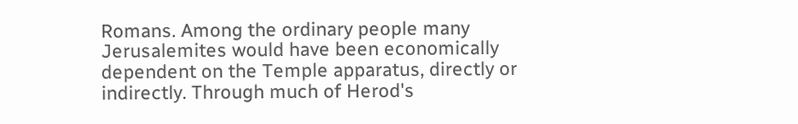Romans. Among the ordinary people many Jerusalemites would have been economically dependent on the Temple apparatus, directly or indirectly. Through much of Herod's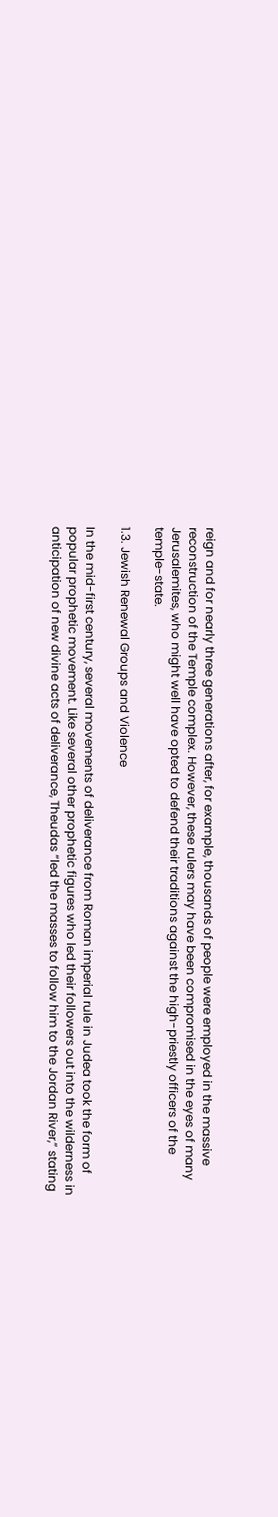reign and for nearly three generations after, for example, thousands of people were employed in the massive reconstruction of the Temple complex. However, these rulers may have been compromised in the eyes of many Jerusalemites, who might well have opted to defend their traditions against the high-priestly officers of the temple-state.

1.3. Jewish Renewal Groups and Violence

In the mid-first century, several movements of deliverance from Roman imperial rule in Judea took the form of popular prophetic movement. Like several other prophetic figures who led their followers out into the wilderness in anticipation of new divine acts of deliverance, Theudas “led the masses to follow him to the Jordan River,” stating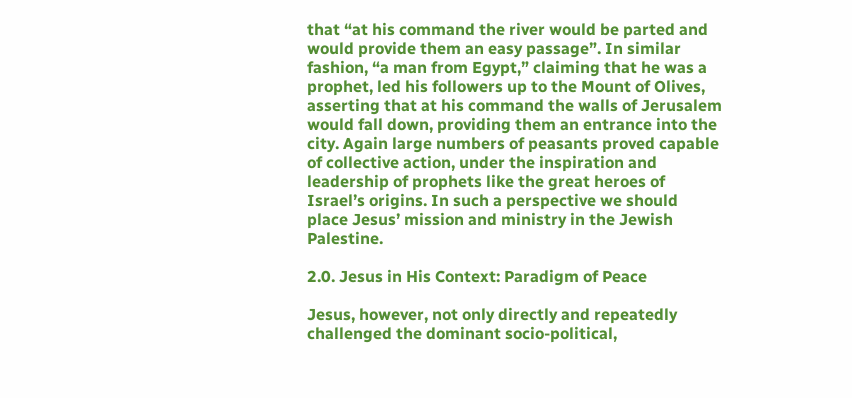that “at his command the river would be parted and would provide them an easy passage”. In similar fashion, “a man from Egypt,” claiming that he was a prophet, led his followers up to the Mount of Olives, asserting that at his command the walls of Jerusalem would fall down, providing them an entrance into the city. Again large numbers of peasants proved capable of collective action, under the inspiration and leadership of prophets like the great heroes of Israel’s origins. In such a perspective we should place Jesus’ mission and ministry in the Jewish Palestine.

2.0. Jesus in His Context: Paradigm of Peace

Jesus, however, not only directly and repeatedly challenged the dominant socio-political,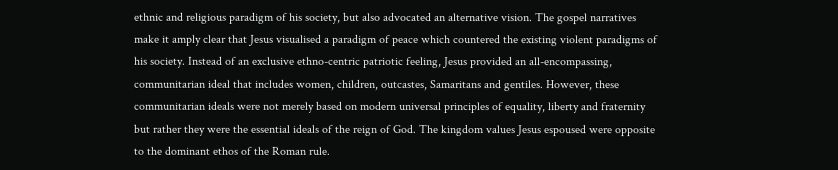ethnic and religious paradigm of his society, but also advocated an alternative vision. The gospel narratives make it amply clear that Jesus visualised a paradigm of peace which countered the existing violent paradigms of his society. Instead of an exclusive ethno-centric patriotic feeling, Jesus provided an all-encompassing, communitarian ideal that includes women, children, outcastes, Samaritans and gentiles. However, these communitarian ideals were not merely based on modern universal principles of equality, liberty and fraternity but rather they were the essential ideals of the reign of God. The kingdom values Jesus espoused were opposite to the dominant ethos of the Roman rule.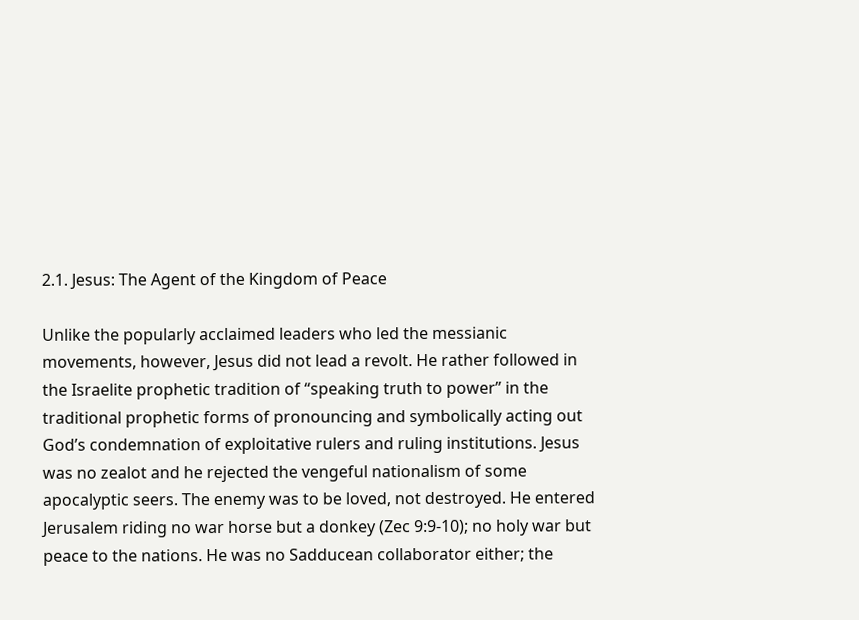2.1. Jesus: The Agent of the Kingdom of Peace

Unlike the popularly acclaimed leaders who led the messianic movements, however, Jesus did not lead a revolt. He rather followed in the Israelite prophetic tradition of “speaking truth to power” in the traditional prophetic forms of pronouncing and symbolically acting out God’s condemnation of exploitative rulers and ruling institutions. Jesus was no zealot and he rejected the vengeful nationalism of some apocalyptic seers. The enemy was to be loved, not destroyed. He entered Jerusalem riding no war horse but a donkey (Zec 9:9-10); no holy war but peace to the nations. He was no Sadducean collaborator either; the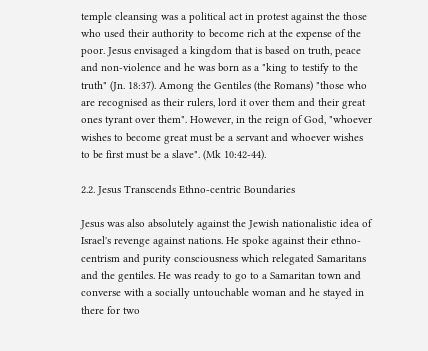temple cleansing was a political act in protest against the those who used their authority to become rich at the expense of the poor. Jesus envisaged a kingdom that is based on truth, peace and non-violence and he was born as a "king to testify to the truth" (Jn. 18:37). Among the Gentiles (the Romans) "those who are recognised as their rulers, lord it over them and their great ones tyrant over them". However, in the reign of God, "whoever wishes to become great must be a servant and whoever wishes to be first must be a slave". (Mk 10:42-44).

2.2. Jesus Transcends Ethno-centric Boundaries

Jesus was also absolutely against the Jewish nationalistic idea of Israel's revenge against nations. He spoke against their ethno-centrism and purity consciousness which relegated Samaritans and the gentiles. He was ready to go to a Samaritan town and converse with a socially untouchable woman and he stayed in there for two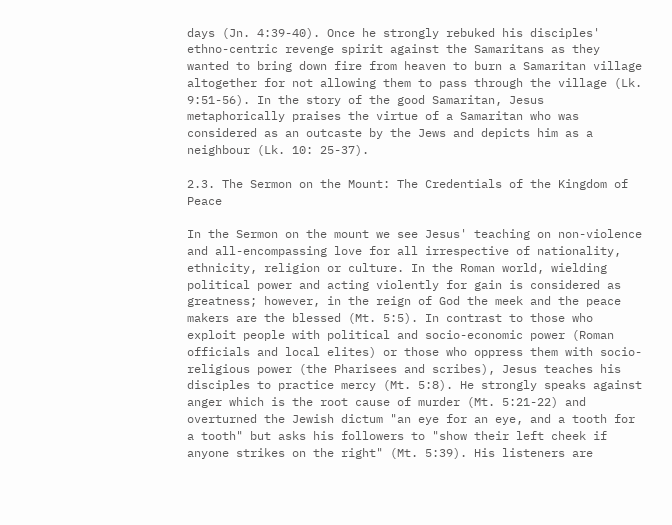days (Jn. 4:39-40). Once he strongly rebuked his disciples' ethno-centric revenge spirit against the Samaritans as they wanted to bring down fire from heaven to burn a Samaritan village altogether for not allowing them to pass through the village (Lk. 9:51-56). In the story of the good Samaritan, Jesus metaphorically praises the virtue of a Samaritan who was considered as an outcaste by the Jews and depicts him as a neighbour (Lk. 10: 25-37).

2.3. The Sermon on the Mount: The Credentials of the Kingdom of Peace

In the Sermon on the mount we see Jesus' teaching on non-violence and all-encompassing love for all irrespective of nationality, ethnicity, religion or culture. In the Roman world, wielding political power and acting violently for gain is considered as greatness; however, in the reign of God the meek and the peace makers are the blessed (Mt. 5:5). In contrast to those who exploit people with political and socio-economic power (Roman officials and local elites) or those who oppress them with socio-religious power (the Pharisees and scribes), Jesus teaches his disciples to practice mercy (Mt. 5:8). He strongly speaks against anger which is the root cause of murder (Mt. 5:21-22) and overturned the Jewish dictum "an eye for an eye, and a tooth for a tooth" but asks his followers to "show their left cheek if anyone strikes on the right" (Mt. 5:39). His listeners are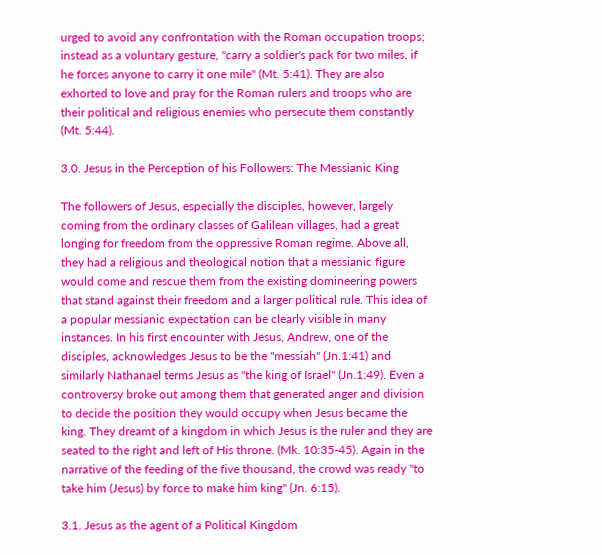urged to avoid any confrontation with the Roman occupation troops; instead as a voluntary gesture, "carry a soldier's pack for two miles, if he forces anyone to carry it one mile" (Mt. 5:41). They are also exhorted to love and pray for the Roman rulers and troops who are their political and religious enemies who persecute them constantly (Mt. 5:44).

3.0. Jesus in the Perception of his Followers: The Messianic King

The followers of Jesus, especially the disciples, however, largely coming from the ordinary classes of Galilean villages, had a great longing for freedom from the oppressive Roman regime. Above all, they had a religious and theological notion that a messianic figure would come and rescue them from the existing domineering powers that stand against their freedom and a larger political rule. This idea of a popular messianic expectation can be clearly visible in many instances. In his first encounter with Jesus, Andrew, one of the disciples, acknowledges Jesus to be the "messiah" (Jn.1:41) and similarly Nathanael terms Jesus as "the king of Israel" (Jn.1:49). Even a controversy broke out among them that generated anger and division to decide the position they would occupy when Jesus became the king. They dreamt of a kingdom in which Jesus is the ruler and they are seated to the right and left of His throne. (Mk. 10:35-45). Again in the narrative of the feeding of the five thousand, the crowd was ready "to take him (Jesus) by force to make him king" (Jn. 6:15).

3.1. Jesus as the agent of a Political Kingdom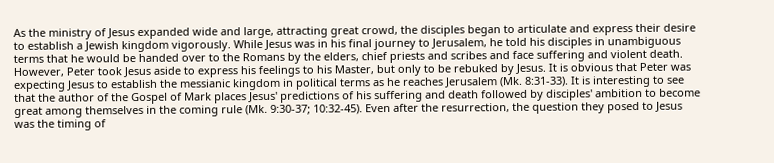As the ministry of Jesus expanded wide and large, attracting great crowd, the disciples began to articulate and express their desire to establish a Jewish kingdom vigorously. While Jesus was in his final journey to Jerusalem, he told his disciples in unambiguous terms that he would be handed over to the Romans by the elders, chief priests and scribes and face suffering and violent death. However, Peter took Jesus aside to express his feelings to his Master, but only to be rebuked by Jesus. It is obvious that Peter was expecting Jesus to establish the messianic kingdom in political terms as he reaches Jerusalem (Mk. 8:31-33). It is interesting to see that the author of the Gospel of Mark places Jesus' predictions of his suffering and death followed by disciples' ambition to become great among themselves in the coming rule (Mk. 9:30-37; 10:32-45). Even after the resurrection, the question they posed to Jesus was the timing of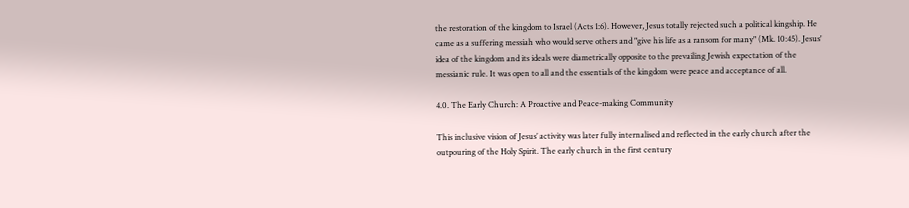the restoration of the kingdom to Israel (Acts 1:6). However, Jesus totally rejected such a political kingship. He came as a suffering messiah who would serve others and "give his life as a ransom for many" (Mk. 10:45). Jesus' idea of the kingdom and its ideals were diametrically opposite to the prevailing Jewish expectation of the messianic rule. It was open to all and the essentials of the kingdom were peace and acceptance of all.

4.0. The Early Church: A Proactive and Peace-making Community

This inclusive vision of Jesus’ activity was later fully internalised and reflected in the early church after the outpouring of the Holy Spirit. The early church in the first century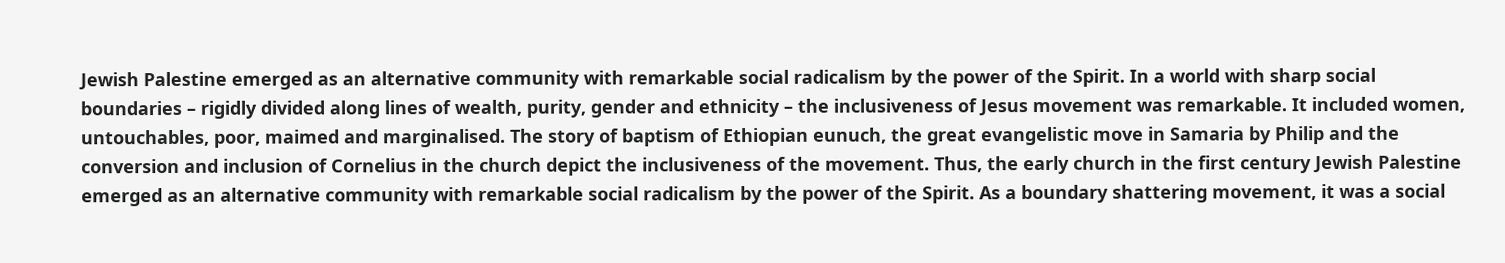Jewish Palestine emerged as an alternative community with remarkable social radicalism by the power of the Spirit. In a world with sharp social boundaries – rigidly divided along lines of wealth, purity, gender and ethnicity – the inclusiveness of Jesus movement was remarkable. It included women, untouchables, poor, maimed and marginalised. The story of baptism of Ethiopian eunuch, the great evangelistic move in Samaria by Philip and the conversion and inclusion of Cornelius in the church depict the inclusiveness of the movement. Thus, the early church in the first century Jewish Palestine emerged as an alternative community with remarkable social radicalism by the power of the Spirit. As a boundary shattering movement, it was a social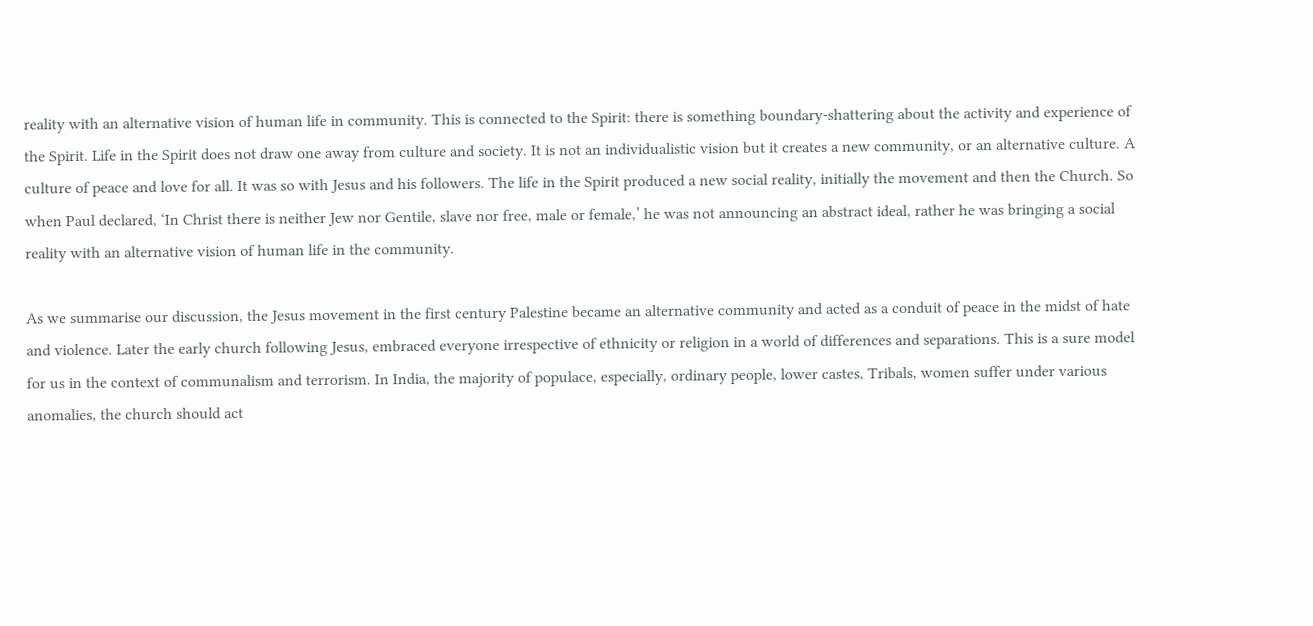reality with an alternative vision of human life in community. This is connected to the Spirit: there is something boundary-shattering about the activity and experience of the Spirit. Life in the Spirit does not draw one away from culture and society. It is not an individualistic vision but it creates a new community, or an alternative culture. A culture of peace and love for all. It was so with Jesus and his followers. The life in the Spirit produced a new social reality, initially the movement and then the Church. So when Paul declared, ‘In Christ there is neither Jew nor Gentile, slave nor free, male or female,’ he was not announcing an abstract ideal, rather he was bringing a social reality with an alternative vision of human life in the community.

As we summarise our discussion, the Jesus movement in the first century Palestine became an alternative community and acted as a conduit of peace in the midst of hate and violence. Later the early church following Jesus, embraced everyone irrespective of ethnicity or religion in a world of differences and separations. This is a sure model for us in the context of communalism and terrorism. In India, the majority of populace, especially, ordinary people, lower castes, Tribals, women suffer under various anomalies, the church should act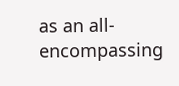as an all-encompassing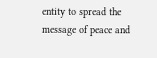entity to spread the message of peace and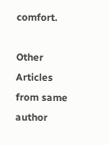comfort.

Other Articles from same author